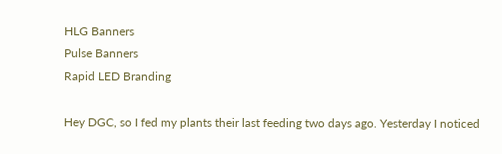HLG Banners
Pulse Banners
Rapid LED Branding

Hey DGC, so I fed my plants their last feeding two days ago. Yesterday I noticed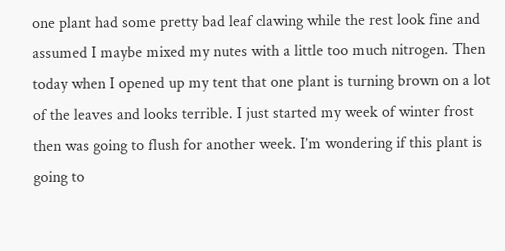one plant had some pretty bad leaf clawing while the rest look fine and assumed I maybe mixed my nutes with a little too much nitrogen. Then today when I opened up my tent that one plant is turning brown on a lot of the leaves and looks terrible. I just started my week of winter frost then was going to flush for another week. I’m wondering if this plant is going to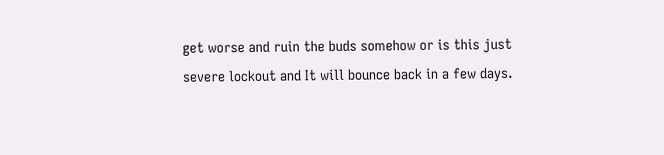get worse and ruin the buds somehow or is this just severe lockout and It will bounce back in a few days.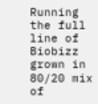Running the full line of Biobizz grown in 80/20 mix of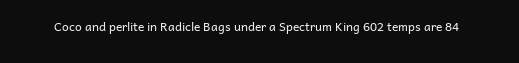Coco and perlite in Radicle Bags under a Spectrum King 602 temps are 84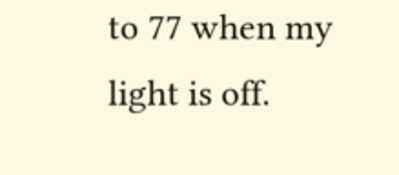to 77 when my light is off.